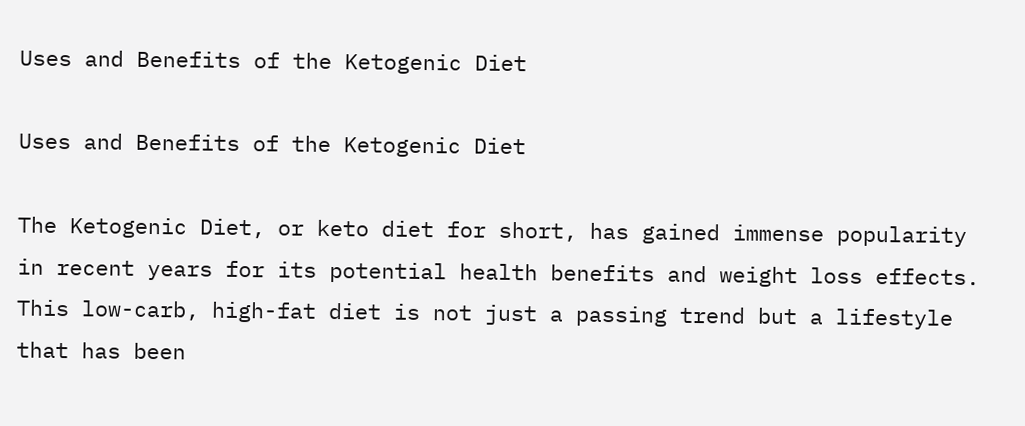Uses and Benefits of the Ketogenic Diet

Uses and Benefits of the Ketogenic Diet

The Ketogenic Diet, or keto diet for short, has gained immense popularity in recent years for its potential health benefits and weight loss effects. This low-carb, high-fat diet is not just a passing trend but a lifestyle that has been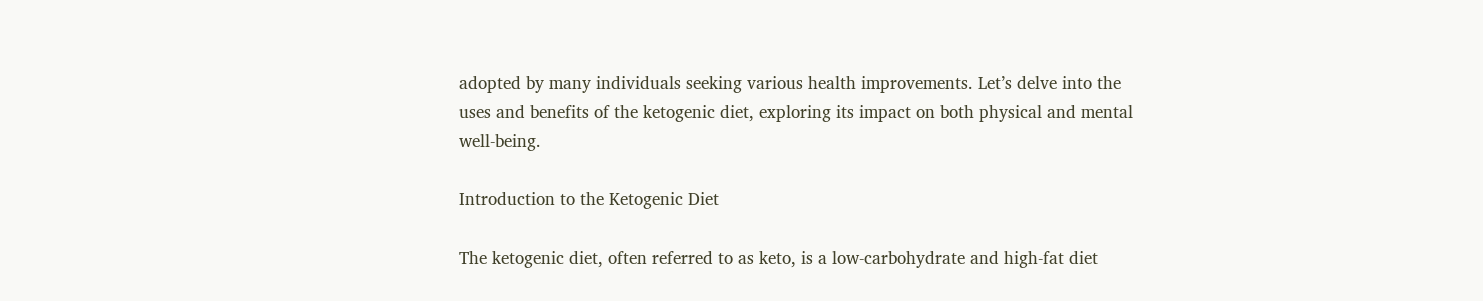adopted by many individuals seeking various health improvements. Let’s delve into the uses and benefits of the ketogenic diet, exploring its impact on both physical and mental well-being.

Introduction to the Ketogenic Diet

The ketogenic diet, often referred to as keto, is a low-carbohydrate and high-fat diet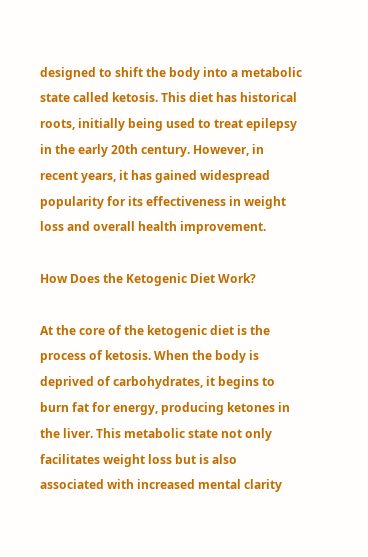designed to shift the body into a metabolic state called ketosis. This diet has historical roots, initially being used to treat epilepsy in the early 20th century. However, in recent years, it has gained widespread popularity for its effectiveness in weight loss and overall health improvement.

How Does the Ketogenic Diet Work?

At the core of the ketogenic diet is the process of ketosis. When the body is deprived of carbohydrates, it begins to burn fat for energy, producing ketones in the liver. This metabolic state not only facilitates weight loss but is also associated with increased mental clarity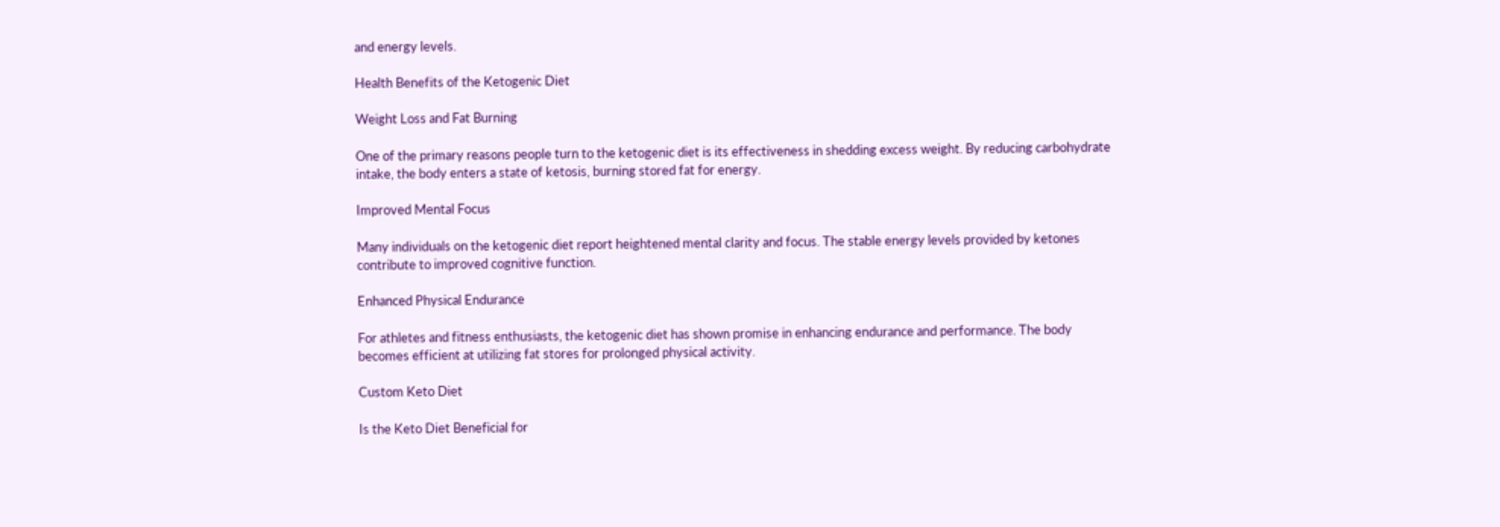and energy levels.

Health Benefits of the Ketogenic Diet

Weight Loss and Fat Burning

One of the primary reasons people turn to the ketogenic diet is its effectiveness in shedding excess weight. By reducing carbohydrate intake, the body enters a state of ketosis, burning stored fat for energy.

Improved Mental Focus

Many individuals on the ketogenic diet report heightened mental clarity and focus. The stable energy levels provided by ketones contribute to improved cognitive function.

Enhanced Physical Endurance

For athletes and fitness enthusiasts, the ketogenic diet has shown promise in enhancing endurance and performance. The body becomes efficient at utilizing fat stores for prolonged physical activity.

Custom Keto Diet

Is the Keto Diet Beneficial for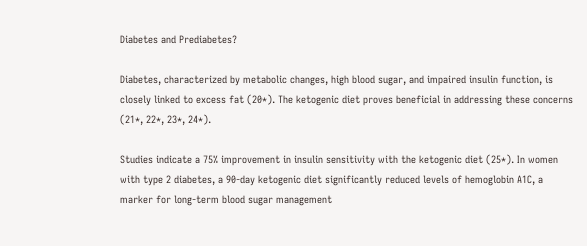Diabetes and Prediabetes?

Diabetes, characterized by metabolic changes, high blood sugar, and impaired insulin function, is closely linked to excess fat (20*). The ketogenic diet proves beneficial in addressing these concerns (21*, 22*, 23*, 24*).

Studies indicate a 75% improvement in insulin sensitivity with the ketogenic diet (25*). In women with type 2 diabetes, a 90-day ketogenic diet significantly reduced levels of hemoglobin A1C, a marker for long-term blood sugar management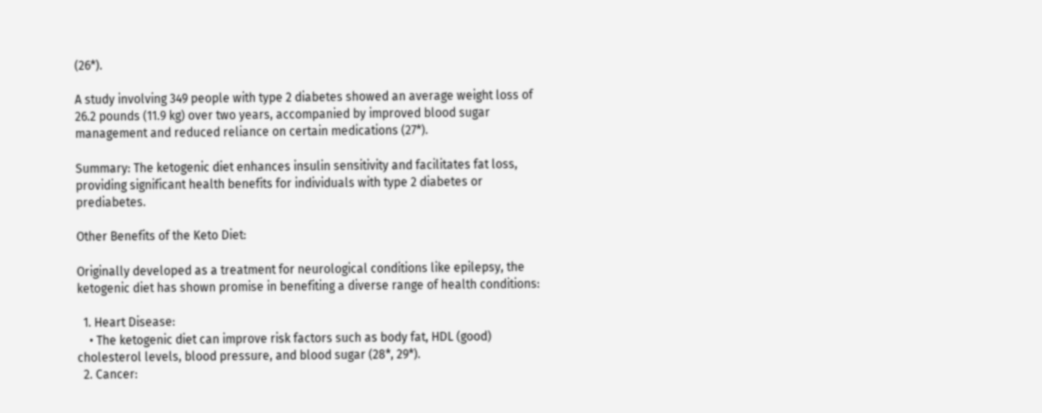(26*).

A study involving 349 people with type 2 diabetes showed an average weight loss of 26.2 pounds (11.9 kg) over two years, accompanied by improved blood sugar management and reduced reliance on certain medications (27*).

Summary: The ketogenic diet enhances insulin sensitivity and facilitates fat loss, providing significant health benefits for individuals with type 2 diabetes or prediabetes.

Other Benefits of the Keto Diet:

Originally developed as a treatment for neurological conditions like epilepsy, the ketogenic diet has shown promise in benefiting a diverse range of health conditions:

  1. Heart Disease:
    • The ketogenic diet can improve risk factors such as body fat, HDL (good) cholesterol levels, blood pressure, and blood sugar (28*, 29*).
  2. Cancer: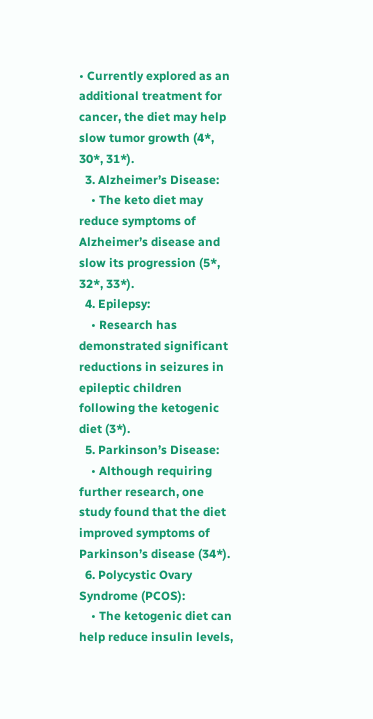• Currently explored as an additional treatment for cancer, the diet may help slow tumor growth (4*, 30*, 31*).
  3. Alzheimer’s Disease:
    • The keto diet may reduce symptoms of Alzheimer’s disease and slow its progression (5*, 32*, 33*).
  4. Epilepsy:
    • Research has demonstrated significant reductions in seizures in epileptic children following the ketogenic diet (3*).
  5. Parkinson’s Disease:
    • Although requiring further research, one study found that the diet improved symptoms of Parkinson’s disease (34*).
  6. Polycystic Ovary Syndrome (PCOS):
    • The ketogenic diet can help reduce insulin levels,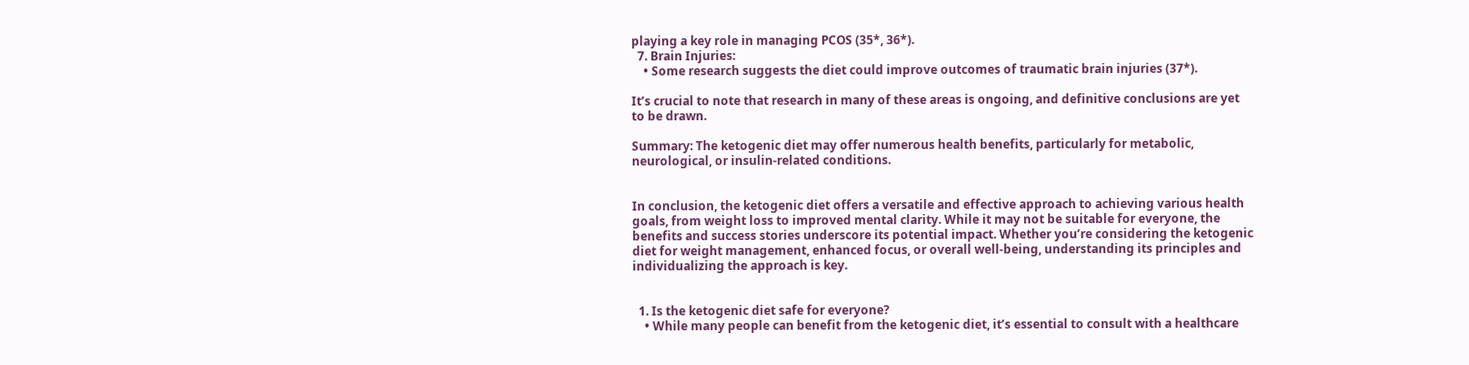playing a key role in managing PCOS (35*, 36*).
  7. Brain Injuries:
    • Some research suggests the diet could improve outcomes of traumatic brain injuries (37*).

It’s crucial to note that research in many of these areas is ongoing, and definitive conclusions are yet to be drawn.

Summary: The ketogenic diet may offer numerous health benefits, particularly for metabolic, neurological, or insulin-related conditions.


In conclusion, the ketogenic diet offers a versatile and effective approach to achieving various health goals, from weight loss to improved mental clarity. While it may not be suitable for everyone, the benefits and success stories underscore its potential impact. Whether you’re considering the ketogenic diet for weight management, enhanced focus, or overall well-being, understanding its principles and individualizing the approach is key.


  1. Is the ketogenic diet safe for everyone?
    • While many people can benefit from the ketogenic diet, it’s essential to consult with a healthcare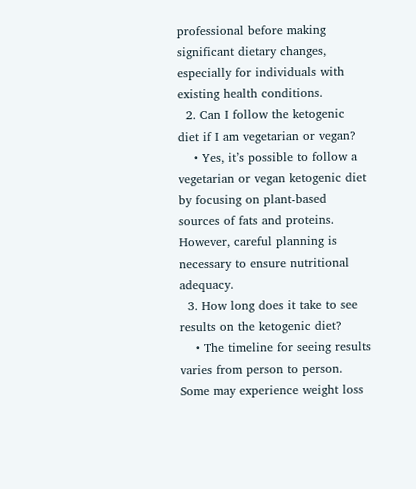professional before making significant dietary changes, especially for individuals with existing health conditions.
  2. Can I follow the ketogenic diet if I am vegetarian or vegan?
    • Yes, it’s possible to follow a vegetarian or vegan ketogenic diet by focusing on plant-based sources of fats and proteins. However, careful planning is necessary to ensure nutritional adequacy.
  3. How long does it take to see results on the ketogenic diet?
    • The timeline for seeing results varies from person to person. Some may experience weight loss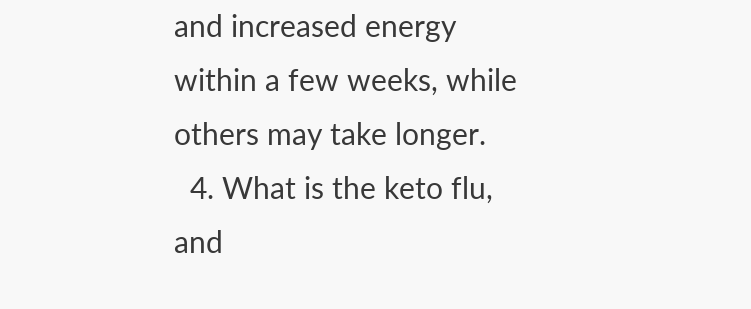and increased energy within a few weeks, while others may take longer.
  4. What is the keto flu, and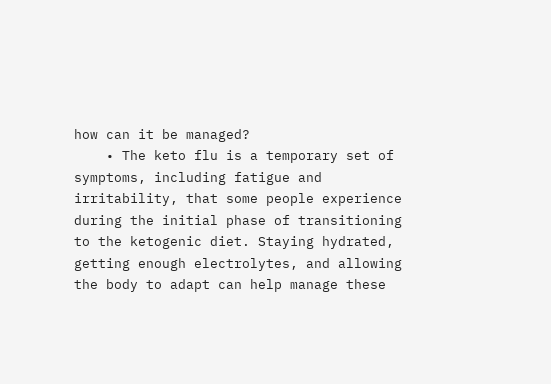how can it be managed?
    • The keto flu is a temporary set of symptoms, including fatigue and irritability, that some people experience during the initial phase of transitioning to the ketogenic diet. Staying hydrated, getting enough electrolytes, and allowing the body to adapt can help manage these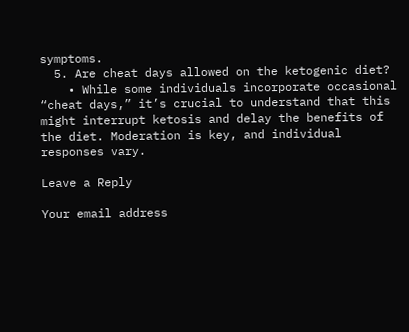symptoms.
  5. Are cheat days allowed on the ketogenic diet?
    • While some individuals incorporate occasional “cheat days,” it’s crucial to understand that this might interrupt ketosis and delay the benefits of the diet. Moderation is key, and individual responses vary.

Leave a Reply

Your email address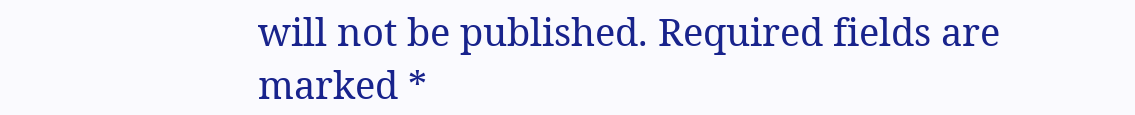will not be published. Required fields are marked *